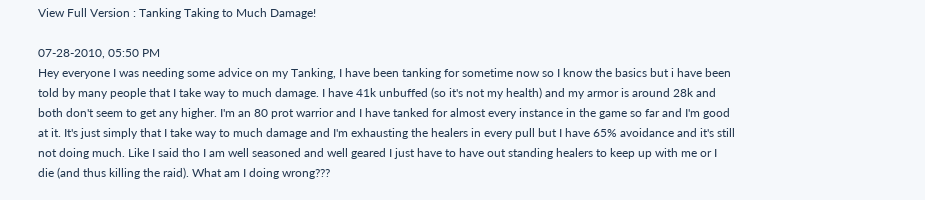View Full Version : Tanking Taking to Much Damage!

07-28-2010, 05:50 PM
Hey everyone I was needing some advice on my Tanking, I have been tanking for sometime now so I know the basics but i have been told by many people that I take way to much damage. I have 41k unbuffed (so it's not my health) and my armor is around 28k and both don't seem to get any higher. I'm an 80 prot warrior and I have tanked for almost every instance in the game so far and I'm good at it. It's just simply that I take way to much damage and I'm exhausting the healers in every pull but I have 65% avoidance and it's still not doing much. Like I said tho I am well seasoned and well geared I just have to have out standing healers to keep up with me or I die (and thus killing the raid). What am I doing wrong???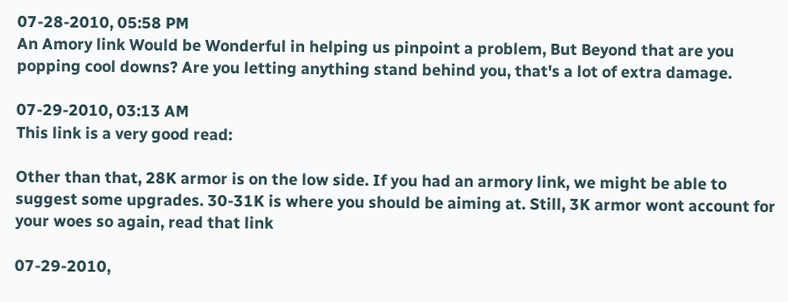07-28-2010, 05:58 PM
An Amory link Would be Wonderful in helping us pinpoint a problem, But Beyond that are you popping cool downs? Are you letting anything stand behind you, that's a lot of extra damage.

07-29-2010, 03:13 AM
This link is a very good read:

Other than that, 28K armor is on the low side. If you had an armory link, we might be able to suggest some upgrades. 30-31K is where you should be aiming at. Still, 3K armor wont account for your woes so again, read that link

07-29-2010,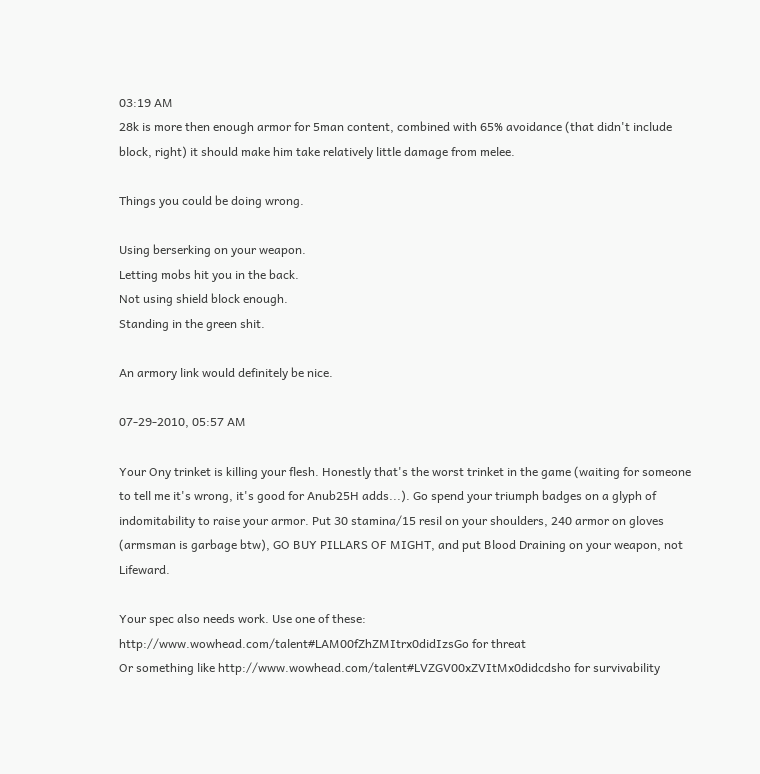03:19 AM
28k is more then enough armor for 5man content, combined with 65% avoidance (that didn't include block, right) it should make him take relatively little damage from melee.

Things you could be doing wrong.

Using berserking on your weapon.
Letting mobs hit you in the back.
Not using shield block enough.
Standing in the green shit.

An armory link would definitely be nice.

07-29-2010, 05:57 AM

Your Ony trinket is killing your flesh. Honestly that's the worst trinket in the game (waiting for someone to tell me it's wrong, it's good for Anub25H adds...). Go spend your triumph badges on a glyph of indomitability to raise your armor. Put 30 stamina/15 resil on your shoulders, 240 armor on gloves (armsman is garbage btw), GO BUY PILLARS OF MIGHT, and put Blood Draining on your weapon, not Lifeward.

Your spec also needs work. Use one of these:
http://www.wowhead.com/talent#LAM00fZhZMItrx0didIzsGo for threat
Or something like http://www.wowhead.com/talent#LVZGV00xZVItMx0didcdsho for survivability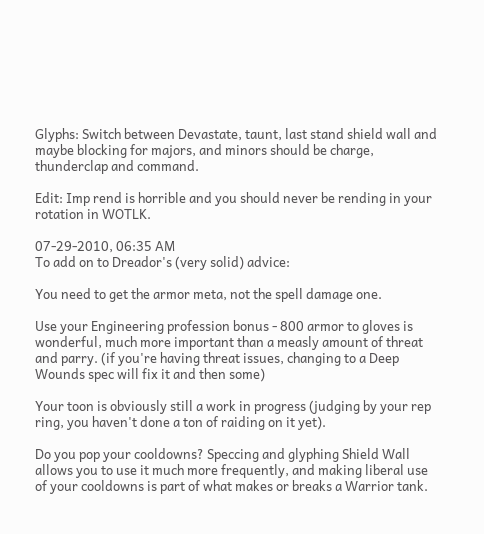Glyphs: Switch between Devastate, taunt, last stand shield wall and maybe blocking for majors, and minors should be charge, thunderclap and command.

Edit: Imp rend is horrible and you should never be rending in your rotation in WOTLK.

07-29-2010, 06:35 AM
To add on to Dreador's (very solid) advice:

You need to get the armor meta, not the spell damage one.

Use your Engineering profession bonus - 800 armor to gloves is wonderful, much more important than a measly amount of threat and parry. (if you're having threat issues, changing to a Deep Wounds spec will fix it and then some)

Your toon is obviously still a work in progress (judging by your rep ring, you haven't done a ton of raiding on it yet).

Do you pop your cooldowns? Speccing and glyphing Shield Wall allows you to use it much more frequently, and making liberal use of your cooldowns is part of what makes or breaks a Warrior tank.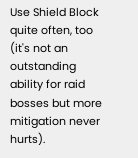Use Shield Block quite often, too (it's not an outstanding ability for raid bosses but more mitigation never hurts).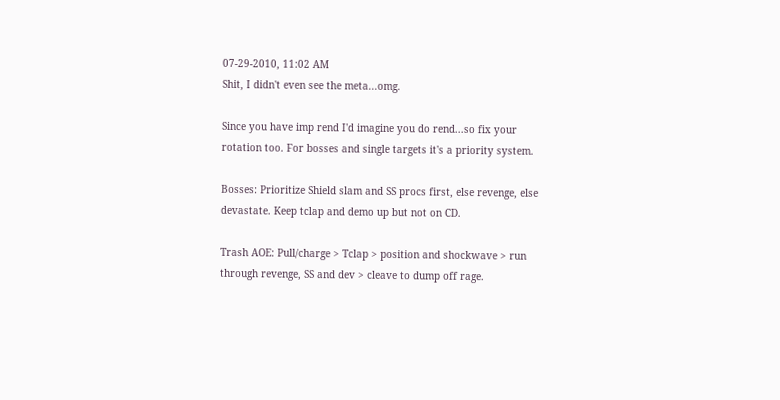07-29-2010, 11:02 AM
Shit, I didn't even see the meta...omg.

Since you have imp rend I'd imagine you do rend...so fix your rotation too. For bosses and single targets it's a priority system.

Bosses: Prioritize Shield slam and SS procs first, else revenge, else devastate. Keep tclap and demo up but not on CD.

Trash AOE: Pull/charge > Tclap > position and shockwave > run through revenge, SS and dev > cleave to dump off rage.